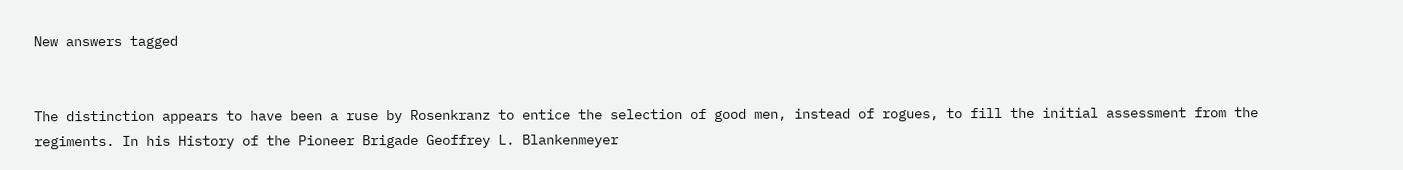New answers tagged


The distinction appears to have been a ruse by Rosenkranz to entice the selection of good men, instead of rogues, to fill the initial assessment from the regiments. In his History of the Pioneer Brigade Geoffrey L. Blankenmeyer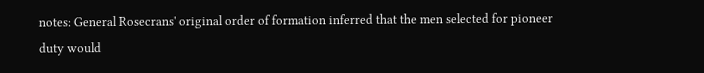notes: General Rosecrans' original order of formation inferred that the men selected for pioneer duty would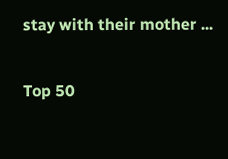stay with their mother ...

Top 50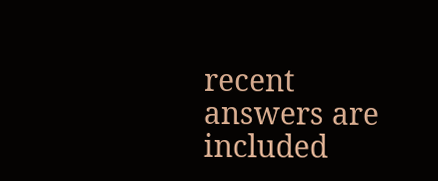recent answers are included